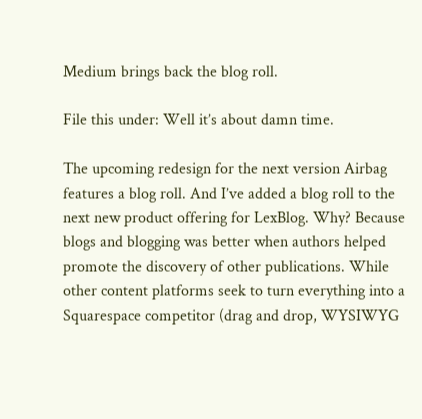Medium brings back the blog roll.

File this under: Well it’s about damn time.

The upcoming redesign for the next version Airbag features a blog roll. And I’ve added a blog roll to the next new product offering for LexBlog. Why? Because blogs and blogging was better when authors helped promote the discovery of other publications. While other content platforms seek to turn everything into a Squarespace competitor (drag and drop, WYSIWYG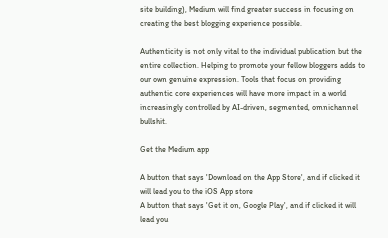site building), Medium will find greater success in focusing on creating the best blogging experience possible.

Authenticity is not only vital to the individual publication but the entire collection. Helping to promote your fellow bloggers adds to our own genuine expression. Tools that focus on providing authentic core experiences will have more impact in a world increasingly controlled by AI-driven, segmented, omnichannel bullshit.

Get the Medium app

A button that says 'Download on the App Store', and if clicked it will lead you to the iOS App store
A button that says 'Get it on, Google Play', and if clicked it will lead you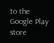to the Google Play store